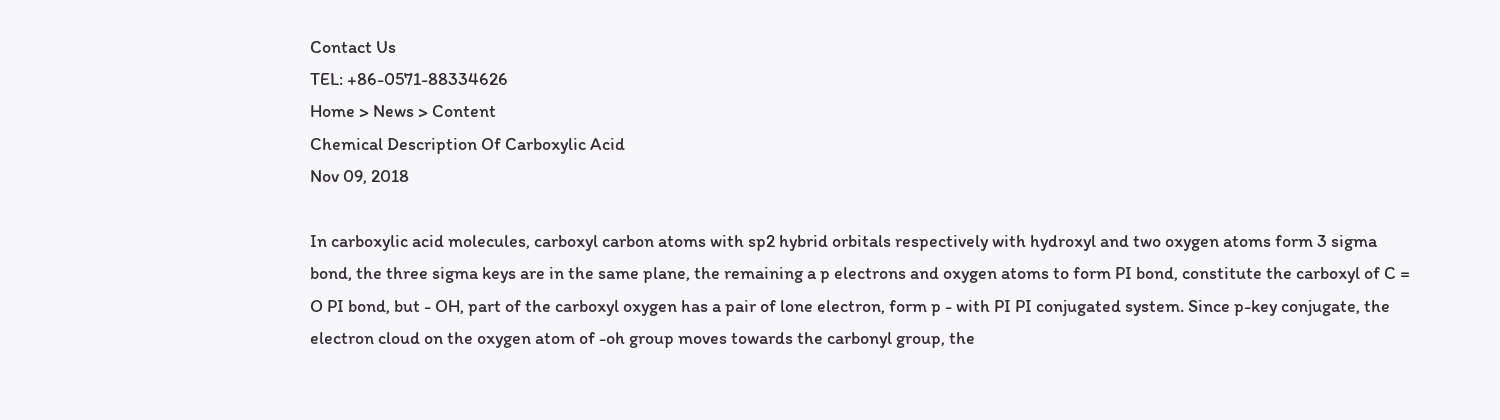Contact Us
TEL: +86-0571-88334626
Home > News > Content
Chemical Description Of Carboxylic Acid
Nov 09, 2018

In carboxylic acid molecules, carboxyl carbon atoms with sp2 hybrid orbitals respectively with hydroxyl and two oxygen atoms form 3 sigma bond, the three sigma keys are in the same plane, the remaining a p electrons and oxygen atoms to form PI bond, constitute the carboxyl of C = O PI bond, but - OH, part of the carboxyl oxygen has a pair of lone electron, form p - with PI PI conjugated system. Since p-key conjugate, the electron cloud on the oxygen atom of -oh group moves towards the carbonyl group, the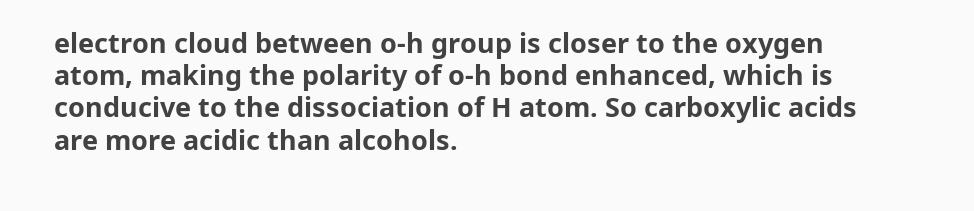electron cloud between o-h group is closer to the oxygen atom, making the polarity of o-h bond enhanced, which is conducive to the dissociation of H atom. So carboxylic acids are more acidic than alcohols.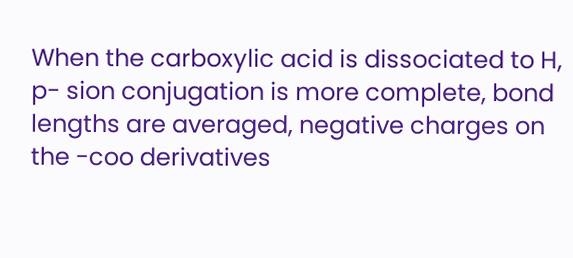When the carboxylic acid is dissociated to H, p- sion conjugation is more complete, bond lengths are averaged, negative charges on the -coo derivatives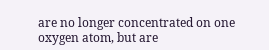are no longer concentrated on one oxygen atom, but are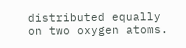distributed equally on two oxygen atoms.